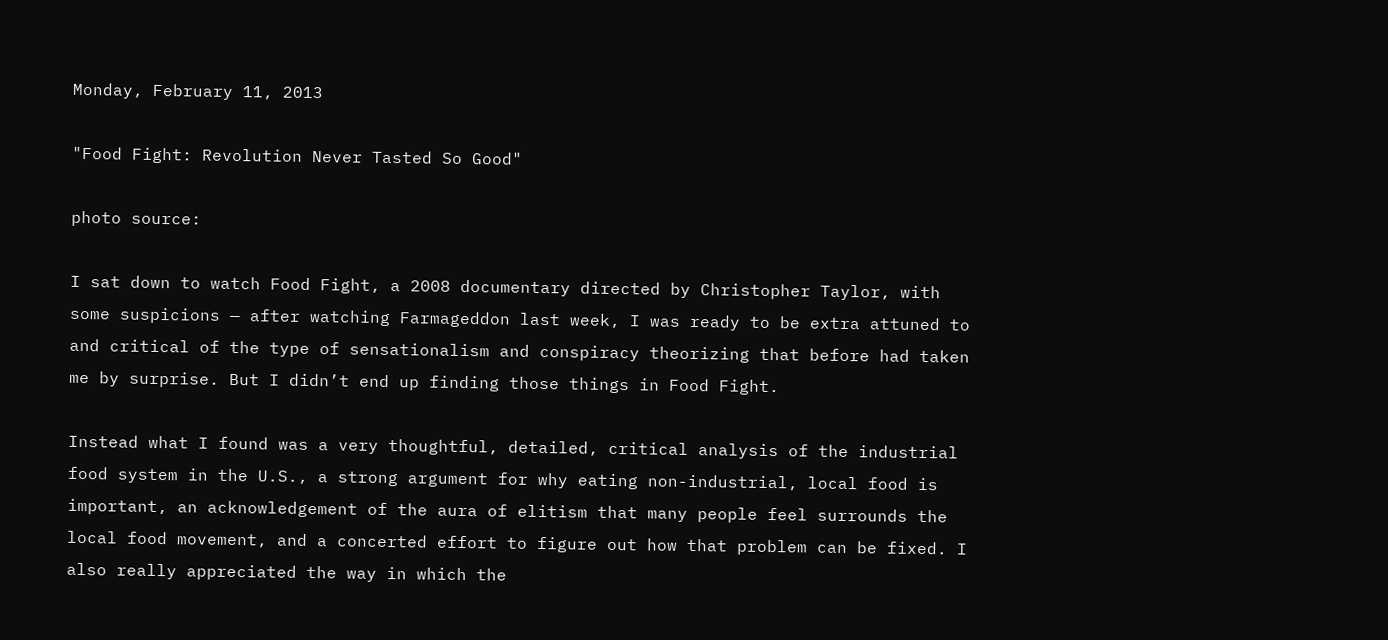Monday, February 11, 2013

"Food Fight: Revolution Never Tasted So Good"

photo source:

I sat down to watch Food Fight, a 2008 documentary directed by Christopher Taylor, with some suspicions — after watching Farmageddon last week, I was ready to be extra attuned to and critical of the type of sensationalism and conspiracy theorizing that before had taken me by surprise. But I didn’t end up finding those things in Food Fight.

Instead what I found was a very thoughtful, detailed, critical analysis of the industrial food system in the U.S., a strong argument for why eating non-industrial, local food is important, an acknowledgement of the aura of elitism that many people feel surrounds the local food movement, and a concerted effort to figure out how that problem can be fixed. I also really appreciated the way in which the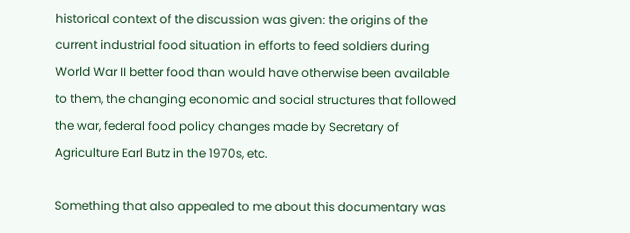historical context of the discussion was given: the origins of the current industrial food situation in efforts to feed soldiers during World War II better food than would have otherwise been available to them, the changing economic and social structures that followed the war, federal food policy changes made by Secretary of Agriculture Earl Butz in the 1970s, etc.

Something that also appealed to me about this documentary was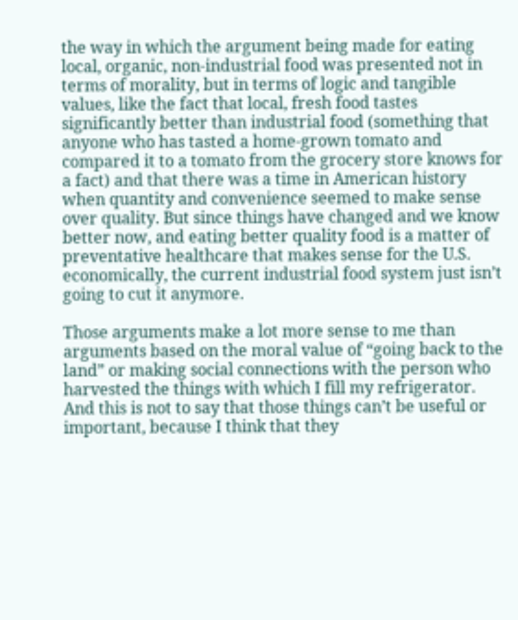the way in which the argument being made for eating local, organic, non-industrial food was presented not in terms of morality, but in terms of logic and tangible values, like the fact that local, fresh food tastes significantly better than industrial food (something that anyone who has tasted a home-grown tomato and compared it to a tomato from the grocery store knows for a fact) and that there was a time in American history when quantity and convenience seemed to make sense over quality. But since things have changed and we know better now, and eating better quality food is a matter of preventative healthcare that makes sense for the U.S. economically, the current industrial food system just isn’t going to cut it anymore.

Those arguments make a lot more sense to me than arguments based on the moral value of “going back to the land” or making social connections with the person who harvested the things with which I fill my refrigerator. And this is not to say that those things can’t be useful or important, because I think that they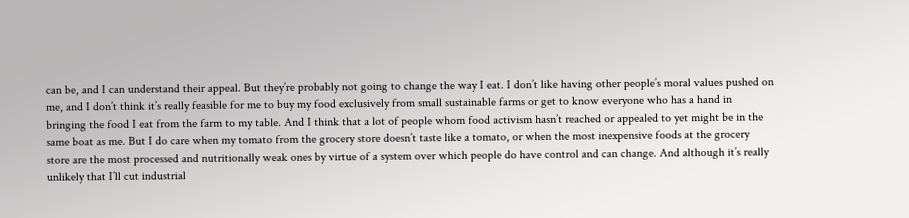can be, and I can understand their appeal. But they’re probably not going to change the way I eat. I don’t like having other people’s moral values pushed on me, and I don’t think it’s really feasible for me to buy my food exclusively from small sustainable farms or get to know everyone who has a hand in bringing the food I eat from the farm to my table. And I think that a lot of people whom food activism hasn’t reached or appealed to yet might be in the same boat as me. But I do care when my tomato from the grocery store doesn’t taste like a tomato, or when the most inexpensive foods at the grocery store are the most processed and nutritionally weak ones by virtue of a system over which people do have control and can change. And although it’s really unlikely that I’ll cut industrial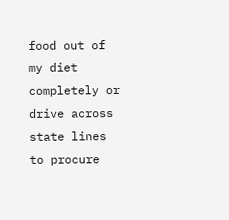food out of my diet completely or drive across state lines to procure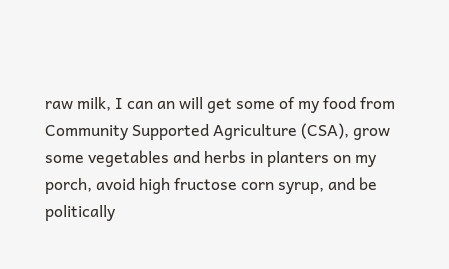raw milk, I can an will get some of my food from Community Supported Agriculture (CSA), grow some vegetables and herbs in planters on my porch, avoid high fructose corn syrup, and be politically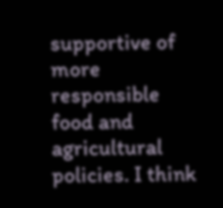supportive of more responsible food and agricultural policies. I think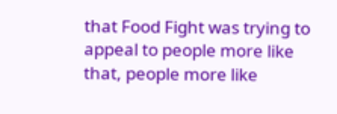that Food Fight was trying to appeal to people more like that, people more like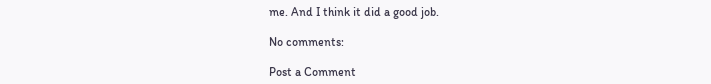me. And I think it did a good job.

No comments:

Post a Comment